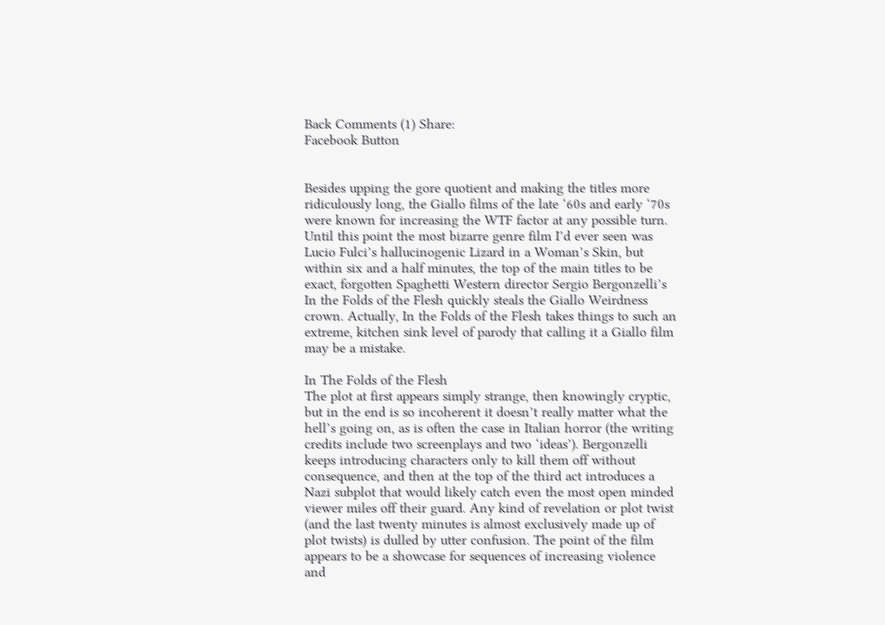Back Comments (1) Share:
Facebook Button


Besides upping the gore quotient and making the titles more ridiculously long, the Giallo films of the late ‘60s and early ‘70s were known for increasing the WTF factor at any possible turn. Until this point the most bizarre genre film I’d ever seen was Lucio Fulci’s hallucinogenic Lizard in a Woman’s Skin, but within six and a half minutes, the top of the main titles to be exact, forgotten Spaghetti Western director Sergio Bergonzelli’s In the Folds of the Flesh quickly steals the Giallo Weirdness crown. Actually, In the Folds of the Flesh takes things to such an extreme, kitchen sink level of parody that calling it a Giallo film may be a mistake.

In The Folds of the Flesh
The plot at first appears simply strange, then knowingly cryptic, but in the end is so incoherent it doesn’t really matter what the hell’s going on, as is often the case in Italian horror (the writing credits include two screenplays and two ‘ideas’). Bergonzelli keeps introducing characters only to kill them off without consequence, and then at the top of the third act introduces a Nazi subplot that would likely catch even the most open minded viewer miles off their guard. Any kind of revelation or plot twist (and the last twenty minutes is almost exclusively made up of plot twists) is dulled by utter confusion. The point of the film appears to be a showcase for sequences of increasing violence and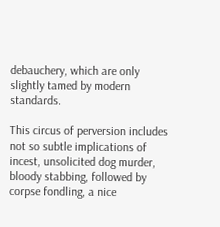debauchery, which are only slightly tamed by modern standards.

This circus of perversion includes not so subtle implications of incest, unsolicited dog murder, bloody stabbing, followed by corpse fondling, a nice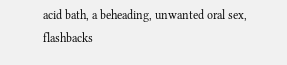acid bath, a beheading, unwanted oral sex, flashbacks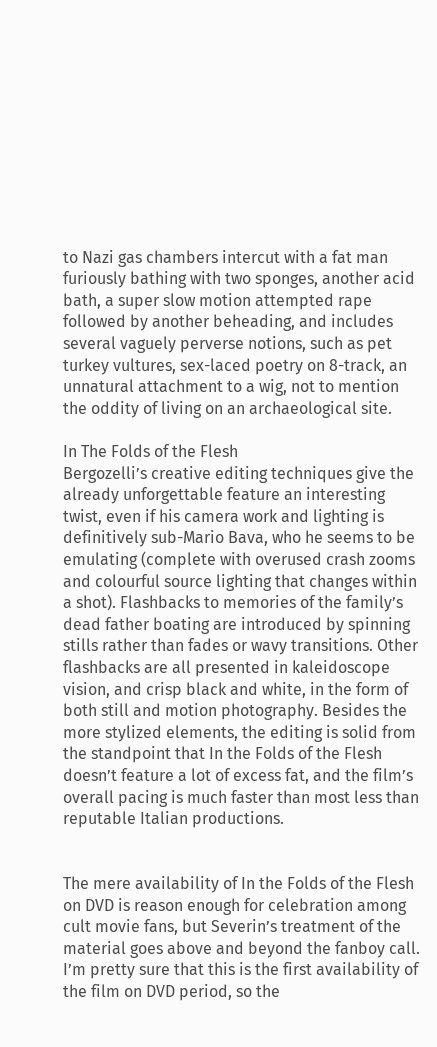to Nazi gas chambers intercut with a fat man furiously bathing with two sponges, another acid bath, a super slow motion attempted rape followed by another beheading, and includes several vaguely perverse notions, such as pet turkey vultures, sex-laced poetry on 8-track, an unnatural attachment to a wig, not to mention the oddity of living on an archaeological site.

In The Folds of the Flesh
Bergozelli’s creative editing techniques give the already unforgettable feature an interesting twist, even if his camera work and lighting is definitively sub-Mario Bava, who he seems to be emulating (complete with overused crash zooms and colourful source lighting that changes within a shot). Flashbacks to memories of the family’s dead father boating are introduced by spinning stills rather than fades or wavy transitions. Other flashbacks are all presented in kaleidoscope vision, and crisp black and white, in the form of both still and motion photography. Besides the more stylized elements, the editing is solid from the standpoint that In the Folds of the Flesh doesn’t feature a lot of excess fat, and the film’s overall pacing is much faster than most less than reputable Italian productions.


The mere availability of In the Folds of the Flesh on DVD is reason enough for celebration among cult movie fans, but Severin’s treatment of the material goes above and beyond the fanboy call. I’m pretty sure that this is the first availability of the film on DVD period, so the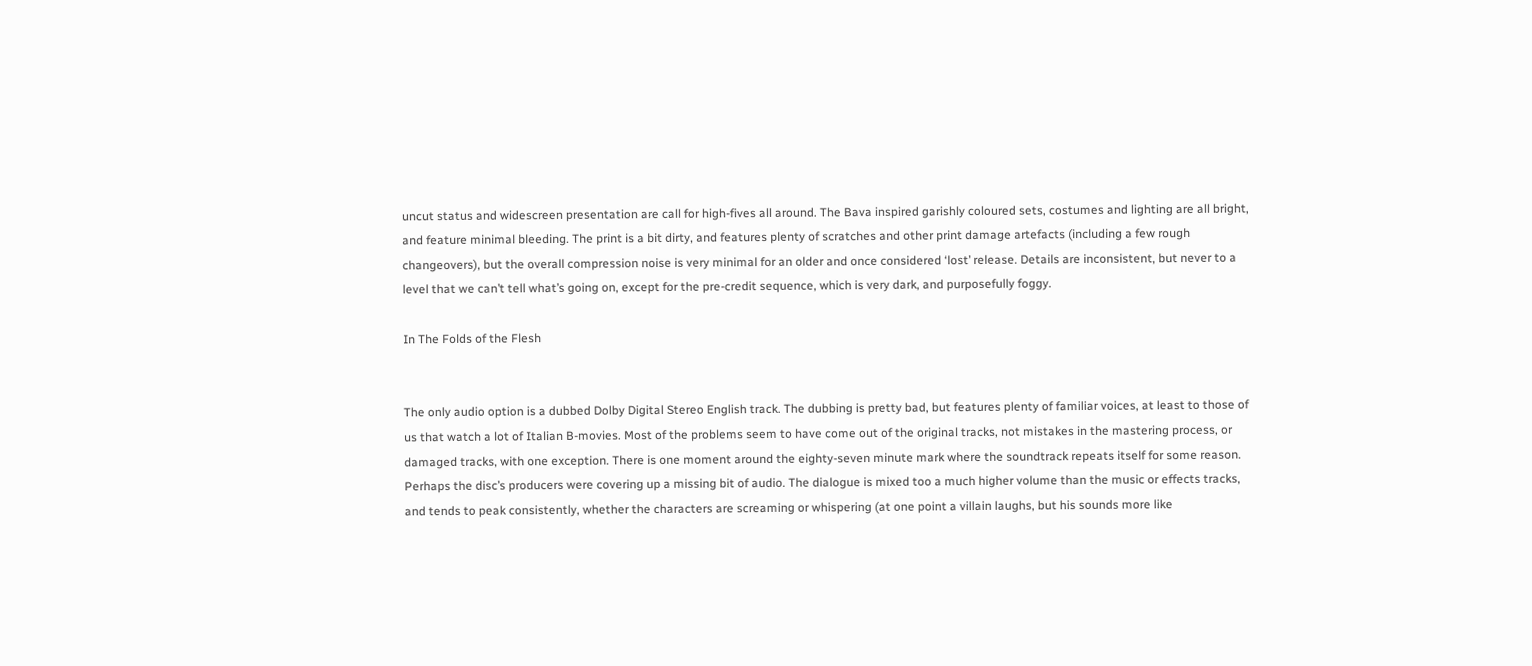uncut status and widescreen presentation are call for high-fives all around. The Bava inspired garishly coloured sets, costumes and lighting are all bright, and feature minimal bleeding. The print is a bit dirty, and features plenty of scratches and other print damage artefacts (including a few rough changeovers), but the overall compression noise is very minimal for an older and once considered ‘lost’ release. Details are inconsistent, but never to a level that we can’t tell what’s going on, except for the pre-credit sequence, which is very dark, and purposefully foggy.

In The Folds of the Flesh


The only audio option is a dubbed Dolby Digital Stereo English track. The dubbing is pretty bad, but features plenty of familiar voices, at least to those of us that watch a lot of Italian B-movies. Most of the problems seem to have come out of the original tracks, not mistakes in the mastering process, or damaged tracks, with one exception. There is one moment around the eighty-seven minute mark where the soundtrack repeats itself for some reason. Perhaps the disc’s producers were covering up a missing bit of audio. The dialogue is mixed too a much higher volume than the music or effects tracks, and tends to peak consistently, whether the characters are screaming or whispering (at one point a villain laughs, but his sounds more like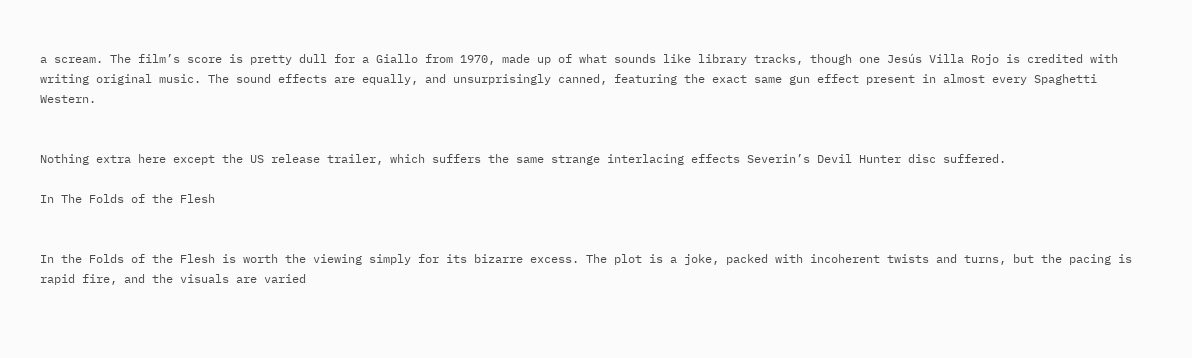a scream. The film’s score is pretty dull for a Giallo from 1970, made up of what sounds like library tracks, though one Jesús Villa Rojo is credited with writing original music. The sound effects are equally, and unsurprisingly canned, featuring the exact same gun effect present in almost every Spaghetti Western.


Nothing extra here except the US release trailer, which suffers the same strange interlacing effects Severin’s Devil Hunter disc suffered.

In The Folds of the Flesh


In the Folds of the Flesh is worth the viewing simply for its bizarre excess. The plot is a joke, packed with incoherent twists and turns, but the pacing is rapid fire, and the visuals are varied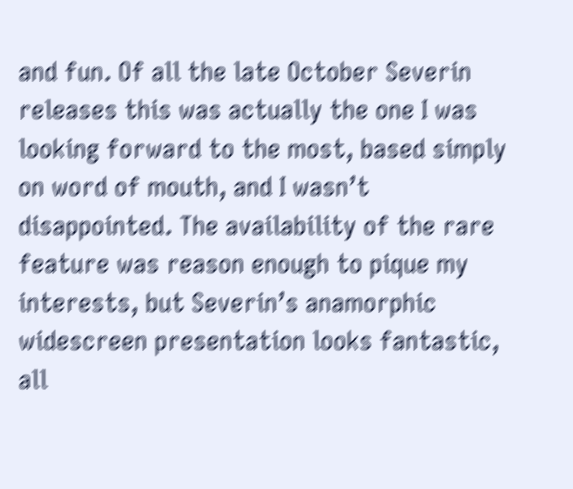and fun. Of all the late October Severin releases this was actually the one I was looking forward to the most, based simply on word of mouth, and I wasn’t disappointed. The availability of the rare feature was reason enough to pique my interests, but Severin’s anamorphic widescreen presentation looks fantastic, all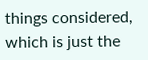things considered, which is just the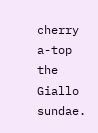cherry a-top the Giallo sundae.